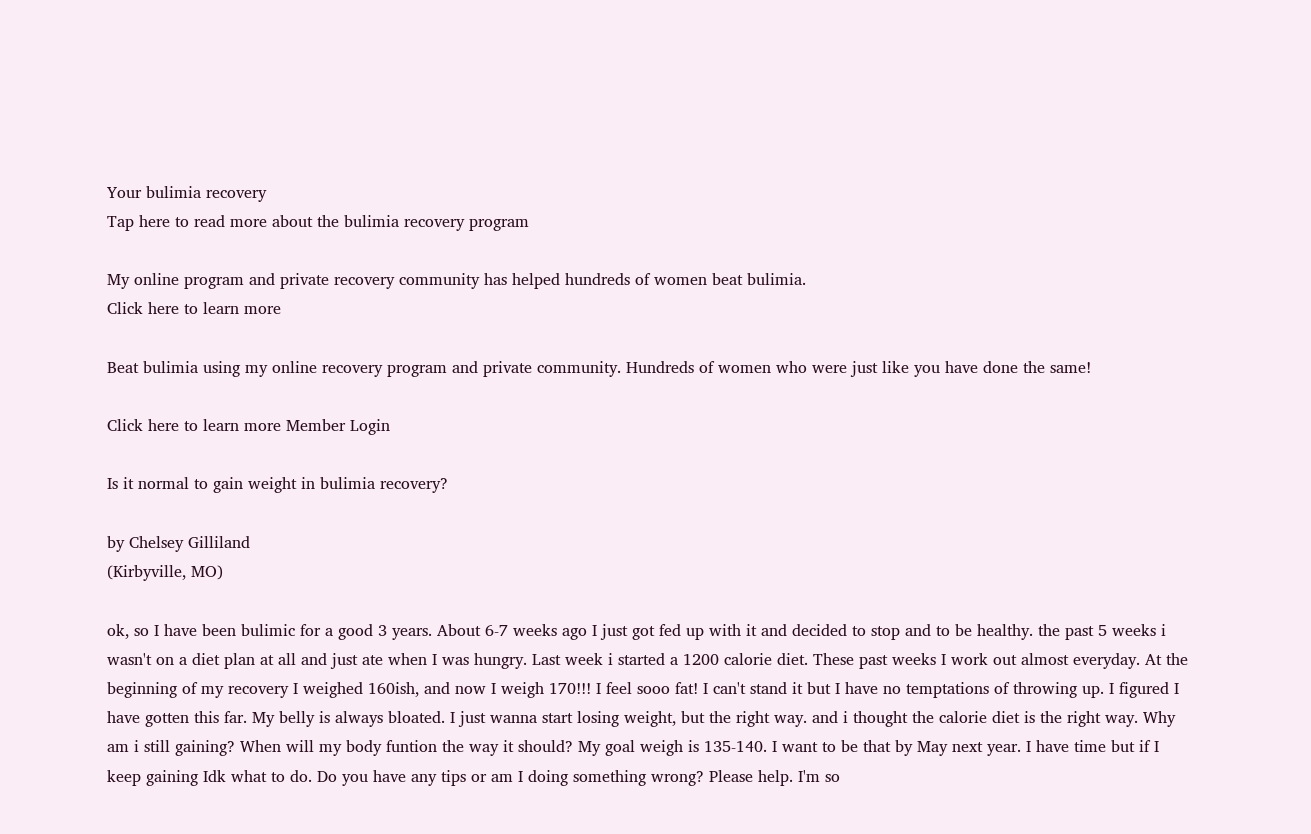Your bulimia recovery
Tap here to read more about the bulimia recovery program

My online program and private recovery community has helped hundreds of women beat bulimia.
Click here to learn more

Beat bulimia using my online recovery program and private community. Hundreds of women who were just like you have done the same!

Click here to learn more Member Login

Is it normal to gain weight in bulimia recovery?

by Chelsey Gilliland
(Kirbyville, MO)

ok, so I have been bulimic for a good 3 years. About 6-7 weeks ago I just got fed up with it and decided to stop and to be healthy. the past 5 weeks i wasn't on a diet plan at all and just ate when I was hungry. Last week i started a 1200 calorie diet. These past weeks I work out almost everyday. At the beginning of my recovery I weighed 160ish, and now I weigh 170!!! I feel sooo fat! I can't stand it but I have no temptations of throwing up. I figured I have gotten this far. My belly is always bloated. I just wanna start losing weight, but the right way. and i thought the calorie diet is the right way. Why am i still gaining? When will my body funtion the way it should? My goal weigh is 135-140. I want to be that by May next year. I have time but if I keep gaining Idk what to do. Do you have any tips or am I doing something wrong? Please help. I'm so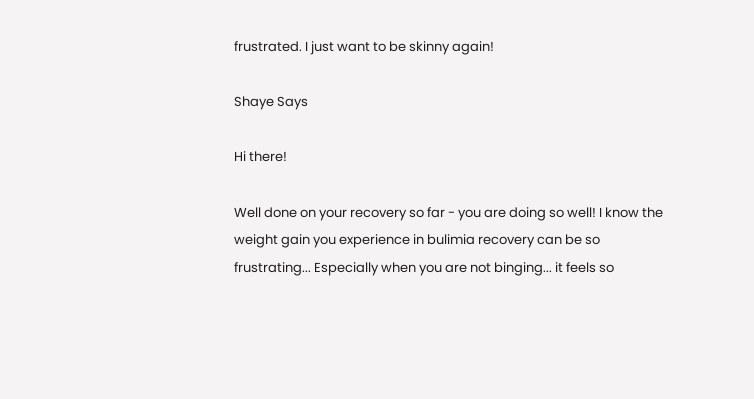frustrated. I just want to be skinny again!

Shaye Says

Hi there!

Well done on your recovery so far - you are doing so well! I know the weight gain you experience in bulimia recovery can be so frustrating... Especially when you are not binging... it feels so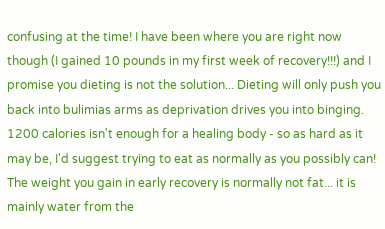confusing at the time! I have been where you are right now though (I gained 10 pounds in my first week of recovery!!!) and I promise you dieting is not the solution... Dieting will only push you back into bulimias arms as deprivation drives you into binging. 1200 calories isn't enough for a healing body - so as hard as it may be, I'd suggest trying to eat as normally as you possibly can! The weight you gain in early recovery is normally not fat... it is mainly water from the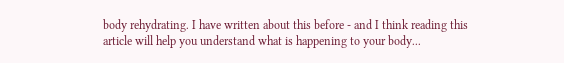body rehydrating. I have written about this before - and I think reading this article will help you understand what is happening to your body...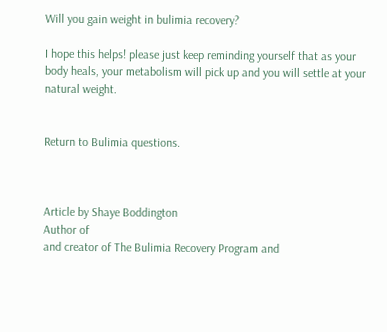Will you gain weight in bulimia recovery?

I hope this helps! please just keep reminding yourself that as your body heals, your metabolism will pick up and you will settle at your natural weight.


Return to Bulimia questions.



Article by Shaye Boddington
Author of
and creator of The Bulimia Recovery Program and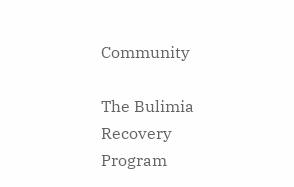Community

The Bulimia Recovery Program